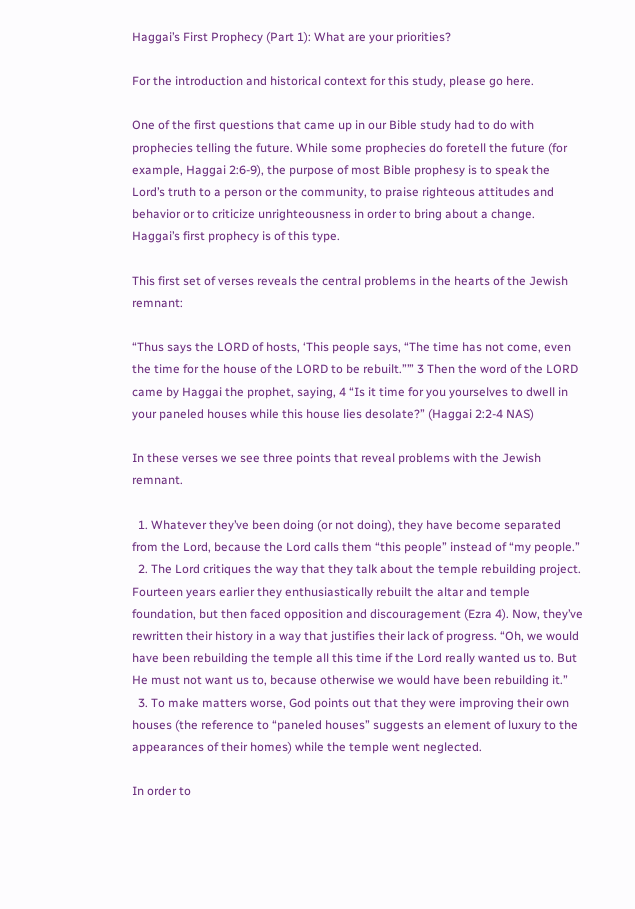Haggai’s First Prophecy (Part 1): What are your priorities?

For the introduction and historical context for this study, please go here.

One of the first questions that came up in our Bible study had to do with prophecies telling the future. While some prophecies do foretell the future (for example, Haggai 2:6-9), the purpose of most Bible prophesy is to speak the Lord’s truth to a person or the community, to praise righteous attitudes and behavior or to criticize unrighteousness in order to bring about a change. Haggai’s first prophecy is of this type.

This first set of verses reveals the central problems in the hearts of the Jewish remnant:

“Thus says the LORD of hosts, ‘This people says, “The time has not come, even the time for the house of the LORD to be rebuilt.”’” 3 Then the word of the LORD came by Haggai the prophet, saying, 4 “Is it time for you yourselves to dwell in your paneled houses while this house lies desolate?” (Haggai 2:2-4 NAS)

In these verses we see three points that reveal problems with the Jewish remnant.

  1. Whatever they’ve been doing (or not doing), they have become separated from the Lord, because the Lord calls them “this people” instead of “my people.”
  2. The Lord critiques the way that they talk about the temple rebuilding project. Fourteen years earlier they enthusiastically rebuilt the altar and temple foundation, but then faced opposition and discouragement (Ezra 4). Now, they’ve rewritten their history in a way that justifies their lack of progress. “Oh, we would have been rebuilding the temple all this time if the Lord really wanted us to. But He must not want us to, because otherwise we would have been rebuilding it.”
  3. To make matters worse, God points out that they were improving their own houses (the reference to “paneled houses” suggests an element of luxury to the appearances of their homes) while the temple went neglected.

In order to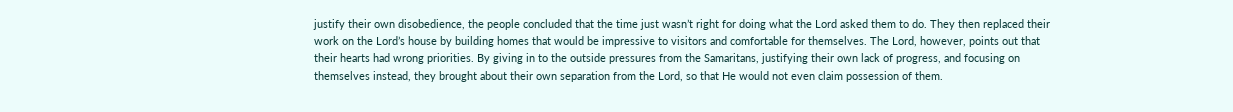justify their own disobedience, the people concluded that the time just wasn’t right for doing what the Lord asked them to do. They then replaced their work on the Lord’s house by building homes that would be impressive to visitors and comfortable for themselves. The Lord, however, points out that their hearts had wrong priorities. By giving in to the outside pressures from the Samaritans, justifying their own lack of progress, and focusing on themselves instead, they brought about their own separation from the Lord, so that He would not even claim possession of them.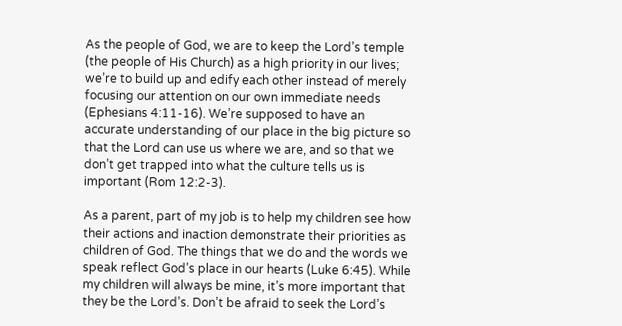As the people of God, we are to keep the Lord’s temple (the people of His Church) as a high priority in our lives; we’re to build up and edify each other instead of merely focusing our attention on our own immediate needs (Ephesians 4:11-16). We’re supposed to have an accurate understanding of our place in the big picture so that the Lord can use us where we are, and so that we don’t get trapped into what the culture tells us is important (Rom 12:2-3).

As a parent, part of my job is to help my children see how their actions and inaction demonstrate their priorities as children of God. The things that we do and the words we speak reflect God’s place in our hearts (Luke 6:45). While my children will always be mine, it’s more important that they be the Lord’s. Don’t be afraid to seek the Lord’s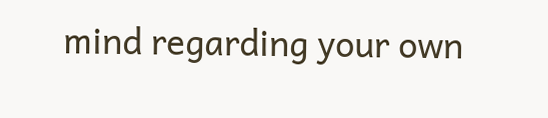mind regarding your own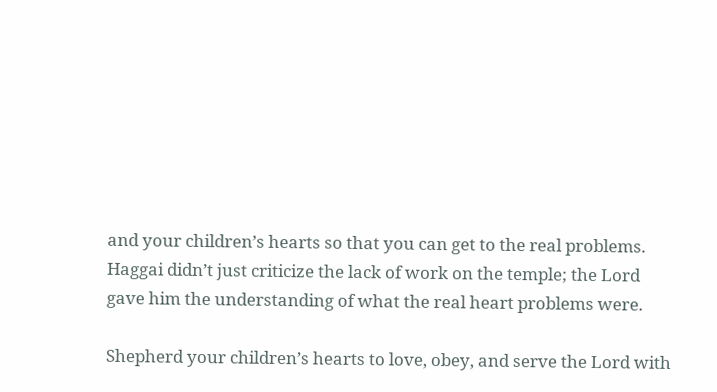and your children’s hearts so that you can get to the real problems. Haggai didn’t just criticize the lack of work on the temple; the Lord gave him the understanding of what the real heart problems were.

Shepherd your children’s hearts to love, obey, and serve the Lord with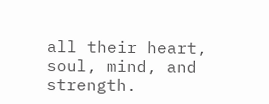all their heart, soul, mind, and strength.